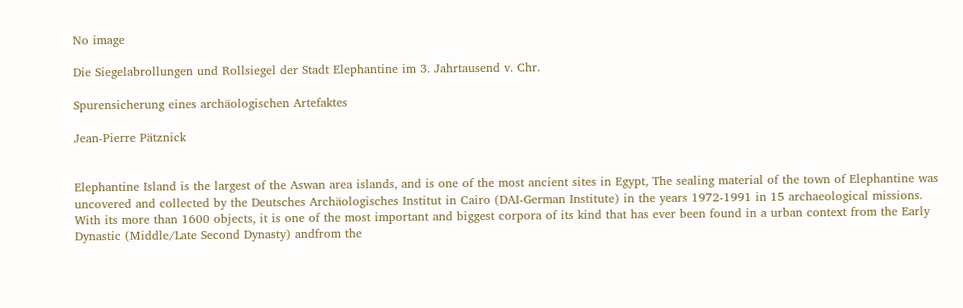No image

Die Siegelabrollungen und Rollsiegel der Stadt Elephantine im 3. Jahrtausend v. Chr.

Spurensicherung eines archäologischen Artefaktes

Jean-Pierre Pätznick


Elephantine Island is the largest of the Aswan area islands, and is one of the most ancient sites in Egypt, The sealing material of the town of Elephantine was uncovered and collected by the Deutsches Archäologisches Institut in Cairo (DAI-German Institute) in the years 1972-1991 in 15 archaeological missions. With its more than 1600 objects, it is one of the most important and biggest corpora of its kind that has ever been found in a urban context from the Early Dynastic (Middle/Late Second Dynasty) andfrom the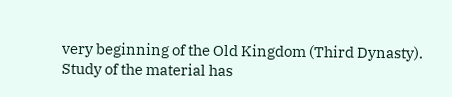very beginning of the Old Kingdom (Third Dynasty). Study of the material has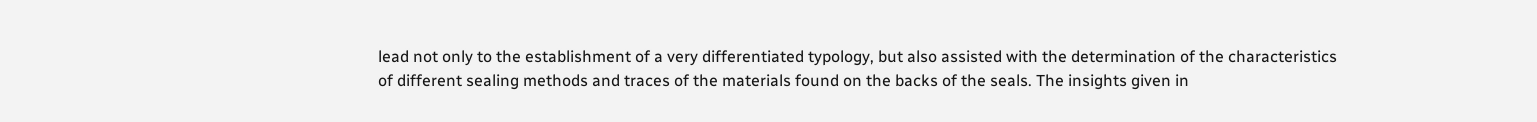lead not only to the establishment of a very differentiated typology, but also assisted with the determination of the characteristics of different sealing methods and traces of the materials found on the backs of the seals. The insights given in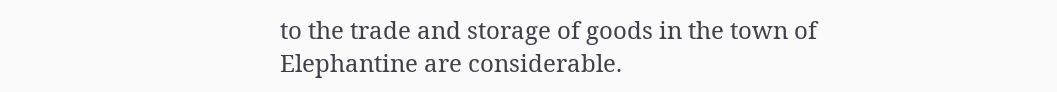to the trade and storage of goods in the town of Elephantine are considerable.